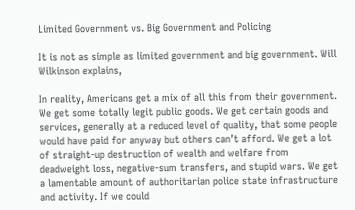Limited Government vs. Big Government and Policing

It is not as simple as limited government and big government. Will Wilkinson explains,

In reality, Americans get a mix of all this from their government. We get some totally legit public goods. We get certain goods and services, generally at a reduced level of quality, that some people would have paid for anyway but others can’t afford. We get a lot of straight-up destruction of wealth and welfare from deadweight loss, negative-sum transfers, and stupid wars. We get a lamentable amount of authoritarian police state infrastructure and activity. If we could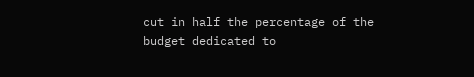cut in half the percentage of the budget dedicated to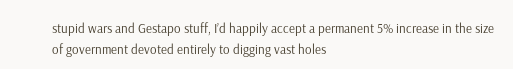stupid wars and Gestapo stuff, I’d happily accept a permanent 5% increase in the size of government devoted entirely to digging vast holes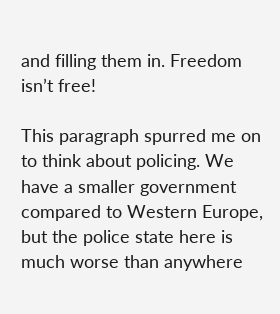and filling them in. Freedom isn’t free!

This paragraph spurred me on to think about policing. We have a smaller government compared to Western Europe, but the police state here is much worse than anywhere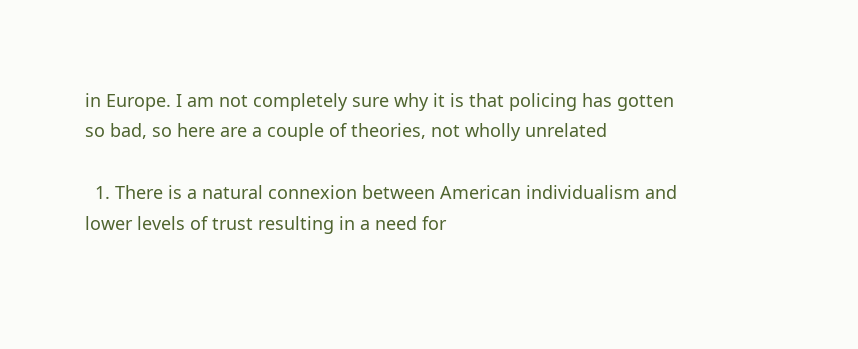in Europe. I am not completely sure why it is that policing has gotten so bad, so here are a couple of theories, not wholly unrelated

  1. There is a natural connexion between American individualism and lower levels of trust resulting in a need for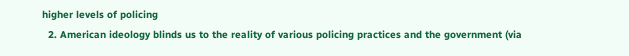higher levels of policing
  2. American ideology blinds us to the reality of various policing practices and the government (via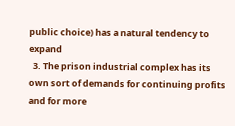public choice) has a natural tendency to expand
  3. The prison industrial complex has its own sort of demands for continuing profits and for more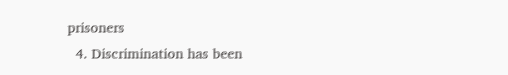prisoners
  4. Discrimination has been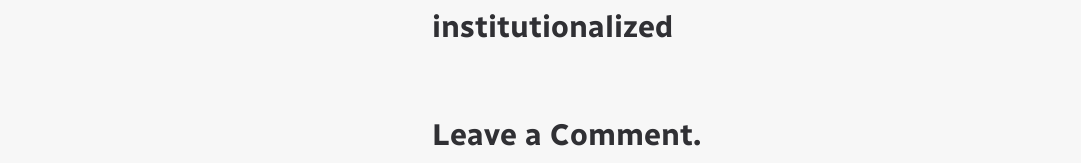institutionalized


Leave a Comment.